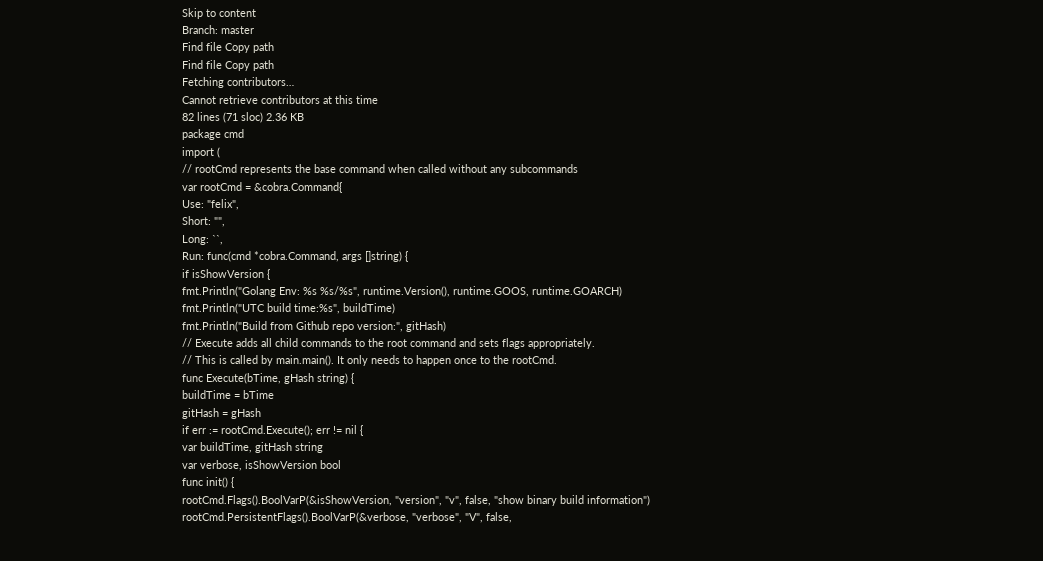Skip to content
Branch: master
Find file Copy path
Find file Copy path
Fetching contributors…
Cannot retrieve contributors at this time
82 lines (71 sloc) 2.36 KB
package cmd
import (
// rootCmd represents the base command when called without any subcommands
var rootCmd = &cobra.Command{
Use: "felix",
Short: "",
Long: ``,
Run: func(cmd *cobra.Command, args []string) {
if isShowVersion {
fmt.Println("Golang Env: %s %s/%s", runtime.Version(), runtime.GOOS, runtime.GOARCH)
fmt.Println("UTC build time:%s", buildTime)
fmt.Println("Build from Github repo version:", gitHash)
// Execute adds all child commands to the root command and sets flags appropriately.
// This is called by main.main(). It only needs to happen once to the rootCmd.
func Execute(bTime, gHash string) {
buildTime = bTime
gitHash = gHash
if err := rootCmd.Execute(); err != nil {
var buildTime, gitHash string
var verbose, isShowVersion bool
func init() {
rootCmd.Flags().BoolVarP(&isShowVersion, "version", "v", false, "show binary build information")
rootCmd.PersistentFlags().BoolVarP(&verbose, "verbose", "V", false,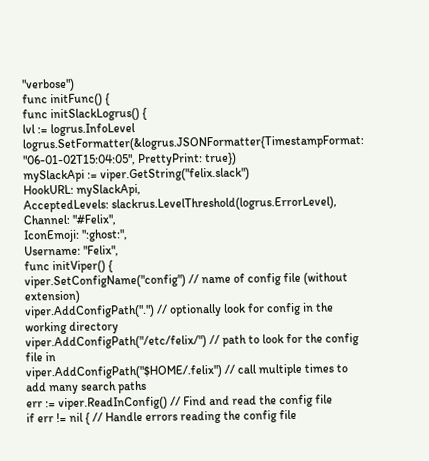"verbose")
func initFunc() {
func initSlackLogrus() {
lvl := logrus.InfoLevel
logrus.SetFormatter(&logrus.JSONFormatter{TimestampFormat: "06-01-02T15:04:05", PrettyPrint: true})
mySlackApi := viper.GetString("felix.slack")
HookURL: mySlackApi,
AcceptedLevels: slackrus.LevelThreshold(logrus.ErrorLevel),
Channel: "#Felix",
IconEmoji: ":ghost:",
Username: "Felix",
func initViper() {
viper.SetConfigName("config") // name of config file (without extension)
viper.AddConfigPath(".") // optionally look for config in the working directory
viper.AddConfigPath("/etc/felix/") // path to look for the config file in
viper.AddConfigPath("$HOME/.felix") // call multiple times to add many search paths
err := viper.ReadInConfig() // Find and read the config file
if err != nil { // Handle errors reading the config file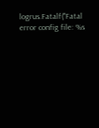logrus.Fatalf("Fatal error config file: %s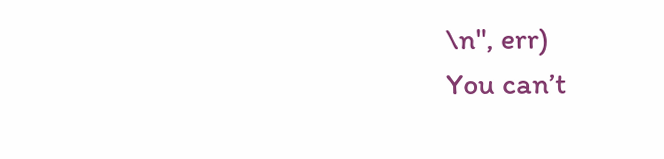\n", err)
You can’t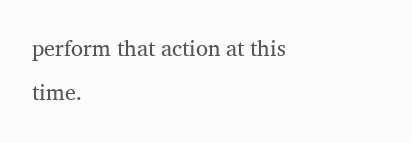perform that action at this time.